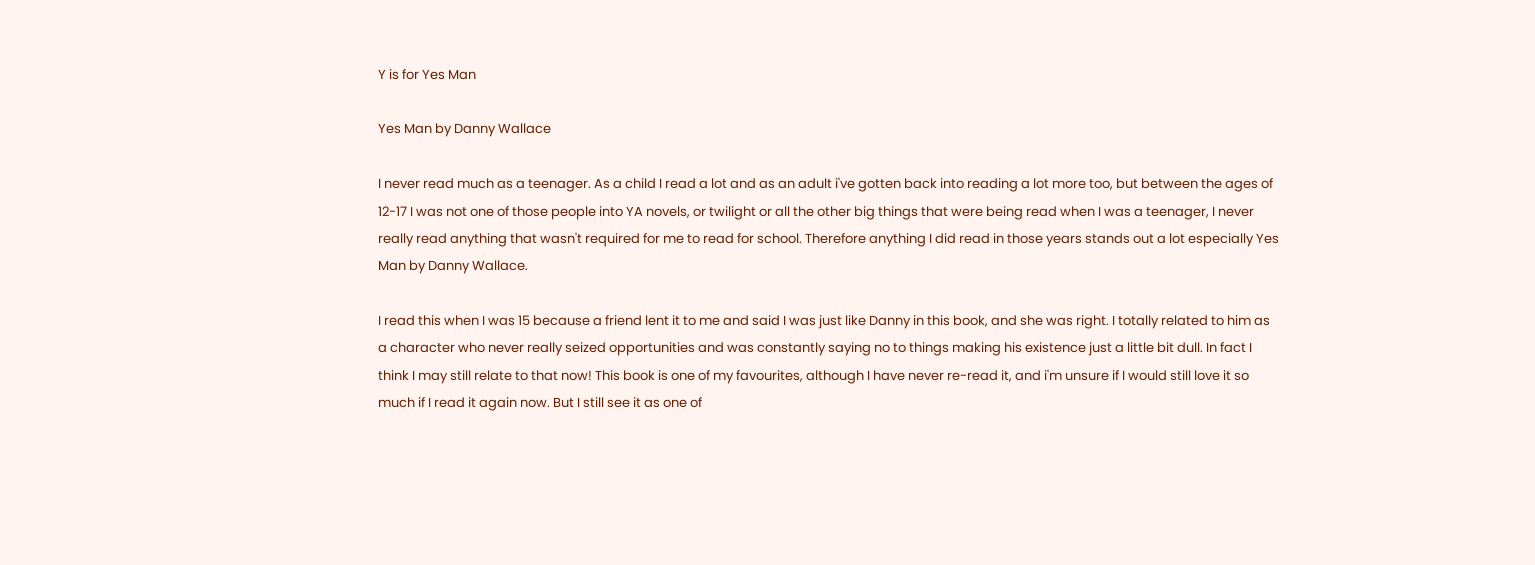Y is for Yes Man

Yes Man by Danny Wallace

I never read much as a teenager. As a child I read a lot and as an adult i've gotten back into reading a lot more too, but between the ages of 12-17 I was not one of those people into YA novels, or twilight or all the other big things that were being read when I was a teenager, I never really read anything that wasn't required for me to read for school. Therefore anything I did read in those years stands out a lot especially Yes Man by Danny Wallace.

I read this when I was 15 because a friend lent it to me and said I was just like Danny in this book, and she was right. I totally related to him as a character who never really seized opportunities and was constantly saying no to things making his existence just a little bit dull. In fact I think I may still relate to that now! This book is one of my favourites, although I have never re-read it, and i'm unsure if I would still love it so much if I read it again now. But I still see it as one of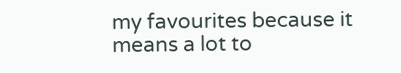my favourites because it means a lot to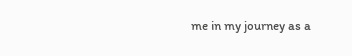me in my journey as a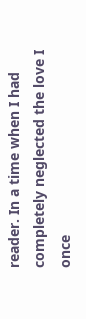reader. In a time when I had completely neglected the love I once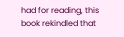had for reading, this book rekindled that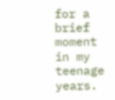for a brief moment in my teenage years.